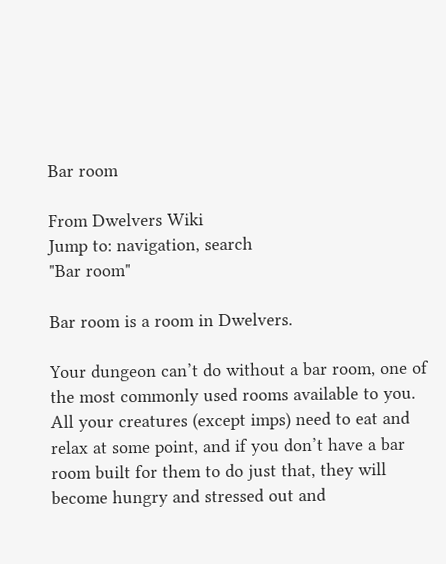Bar room

From Dwelvers Wiki
Jump to: navigation, search
"Bar room"

Bar room is a room in Dwelvers.

Your dungeon can’t do without a bar room, one of the most commonly used rooms available to you. All your creatures (except imps) need to eat and relax at some point, and if you don’t have a bar room built for them to do just that, they will become hungry and stressed out and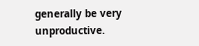generally be very unproductive.